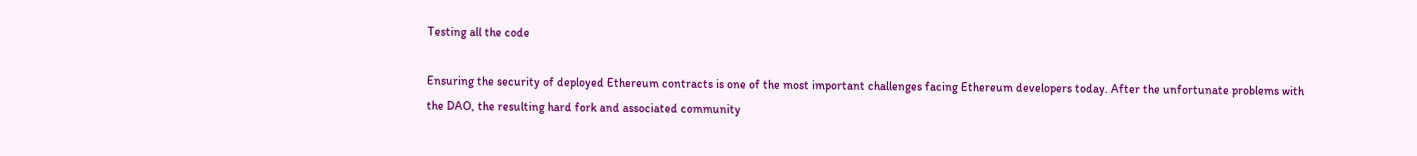Testing all the code

Ensuring the security of deployed Ethereum contracts is one of the most important challenges facing Ethereum developers today. After the unfortunate problems with the DAO, the resulting hard fork and associated community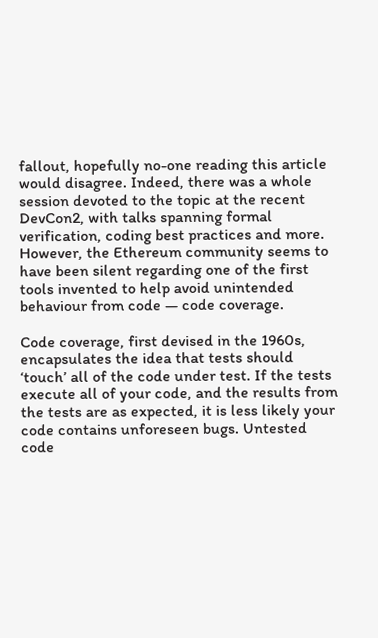fallout, hopefully no-one reading this article would disagree. Indeed, there was a whole session devoted to the topic at the recent DevCon2, with talks spanning formal verification, coding best practices and more. However, the Ethereum community seems to have been silent regarding one of the first tools invented to help avoid unintended behaviour from code — code coverage.

Code coverage, first devised in the 1960s, encapsulates the idea that tests should ‘touch’ all of the code under test. If the tests execute all of your code, and the results from the tests are as expected, it is less likely your code contains unforeseen bugs. Untested code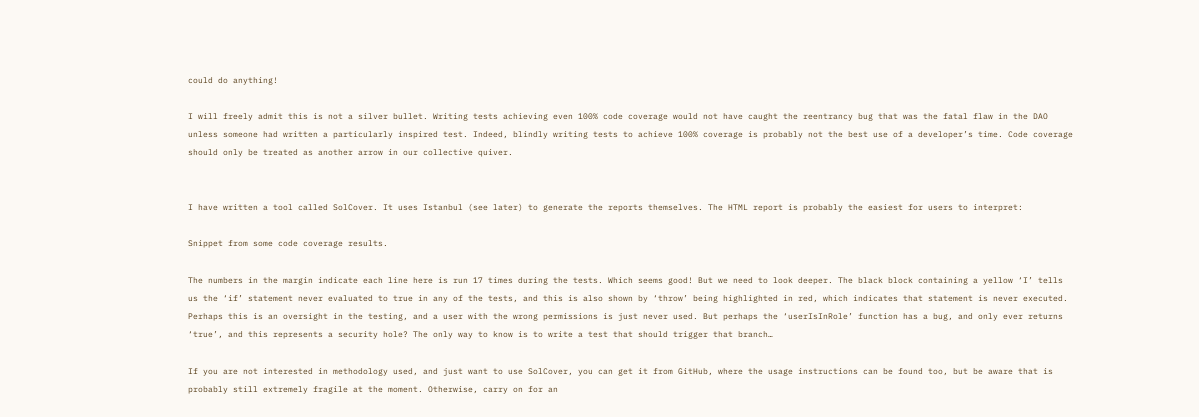could do anything!

I will freely admit this is not a silver bullet. Writing tests achieving even 100% code coverage would not have caught the reentrancy bug that was the fatal flaw in the DAO unless someone had written a particularly inspired test. Indeed, blindly writing tests to achieve 100% coverage is probably not the best use of a developer’s time. Code coverage should only be treated as another arrow in our collective quiver.


I have written a tool called SolCover. It uses Istanbul (see later) to generate the reports themselves. The HTML report is probably the easiest for users to interpret:

Snippet from some code coverage results.

The numbers in the margin indicate each line here is run 17 times during the tests. Which seems good! But we need to look deeper. The black block containing a yellow ‘I’ tells us the ‘if’ statement never evaluated to true in any of the tests, and this is also shown by ‘throw’ being highlighted in red, which indicates that statement is never executed. Perhaps this is an oversight in the testing, and a user with the wrong permissions is just never used. But perhaps the ‘userIsInRole’ function has a bug, and only ever returns ‘true’, and this represents a security hole? The only way to know is to write a test that should trigger that branch…

If you are not interested in methodology used, and just want to use SolCover, you can get it from GitHub, where the usage instructions can be found too, but be aware that is probably still extremely fragile at the moment. Otherwise, carry on for an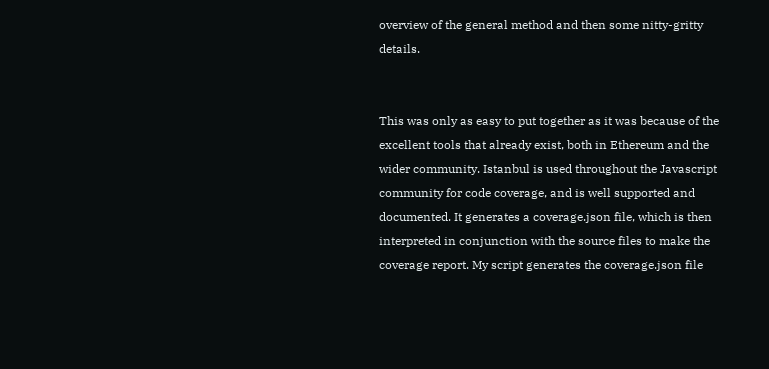overview of the general method and then some nitty-gritty details.


This was only as easy to put together as it was because of the excellent tools that already exist, both in Ethereum and the wider community. Istanbul is used throughout the Javascript community for code coverage, and is well supported and documented. It generates a coverage.json file, which is then interpreted in conjunction with the source files to make the coverage report. My script generates the coverage.json file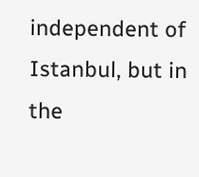independent of Istanbul, but in the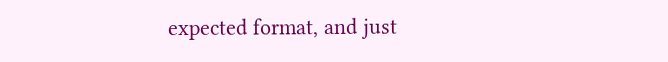expected format, and just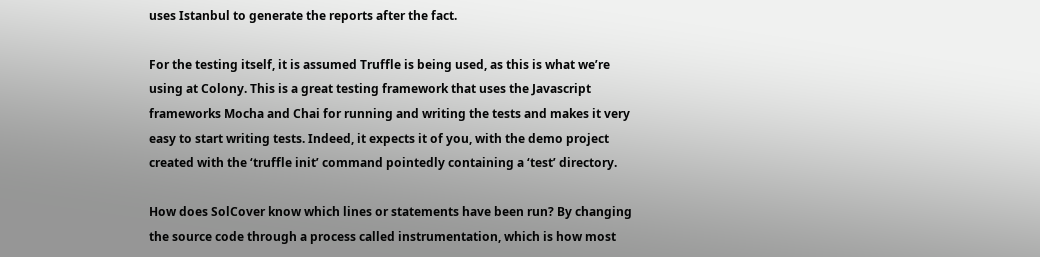uses Istanbul to generate the reports after the fact.

For the testing itself, it is assumed Truffle is being used, as this is what we’re using at Colony. This is a great testing framework that uses the Javascript frameworks Mocha and Chai for running and writing the tests and makes it very easy to start writing tests. Indeed, it expects it of you, with the demo project created with the ‘truffle init’ command pointedly containing a ‘test’ directory.

How does SolCover know which lines or statements have been run? By changing the source code through a process called instrumentation, which is how most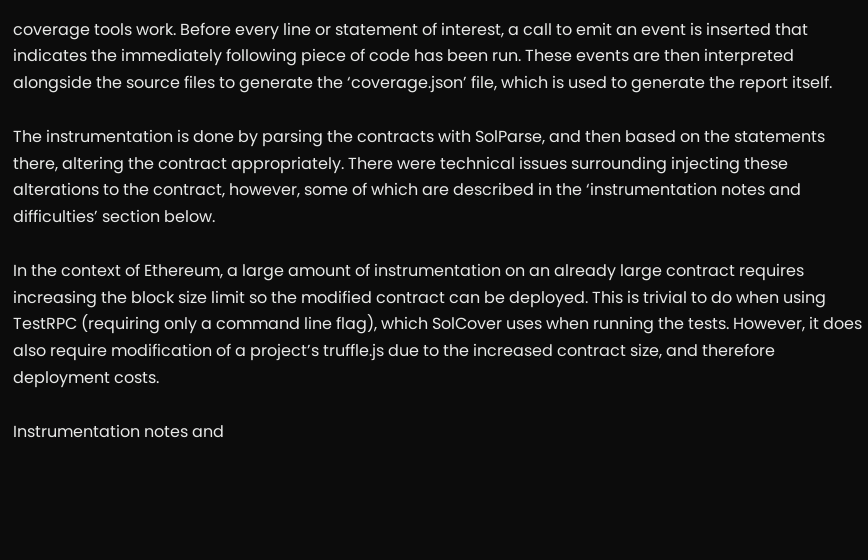coverage tools work. Before every line or statement of interest, a call to emit an event is inserted that indicates the immediately following piece of code has been run. These events are then interpreted alongside the source files to generate the ‘coverage.json’ file, which is used to generate the report itself.

The instrumentation is done by parsing the contracts with SolParse, and then based on the statements there, altering the contract appropriately. There were technical issues surrounding injecting these alterations to the contract, however, some of which are described in the ‘instrumentation notes and difficulties’ section below.

In the context of Ethereum, a large amount of instrumentation on an already large contract requires increasing the block size limit so the modified contract can be deployed. This is trivial to do when using TestRPC (requiring only a command line flag), which SolCover uses when running the tests. However, it does also require modification of a project’s truffle.js due to the increased contract size, and therefore deployment costs.

Instrumentation notes and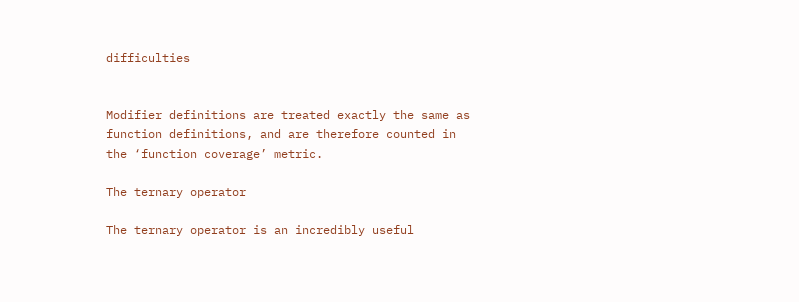difficulties


Modifier definitions are treated exactly the same as function definitions, and are therefore counted in the ‘function coverage’ metric.

The ternary operator

The ternary operator is an incredibly useful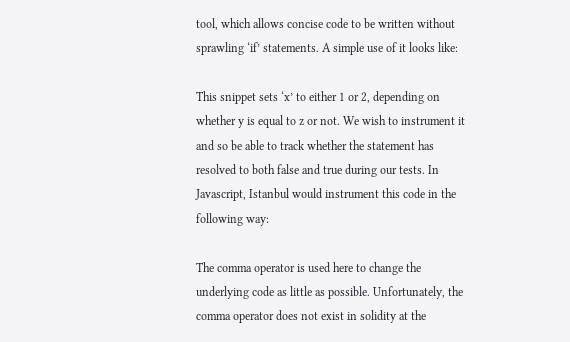tool, which allows concise code to be written without sprawling ‘if’ statements. A simple use of it looks like:

This snippet sets ‘x’ to either 1 or 2, depending on whether y is equal to z or not. We wish to instrument it and so be able to track whether the statement has resolved to both false and true during our tests. In Javascript, Istanbul would instrument this code in the following way:

The comma operator is used here to change the underlying code as little as possible. Unfortunately, the comma operator does not exist in solidity at the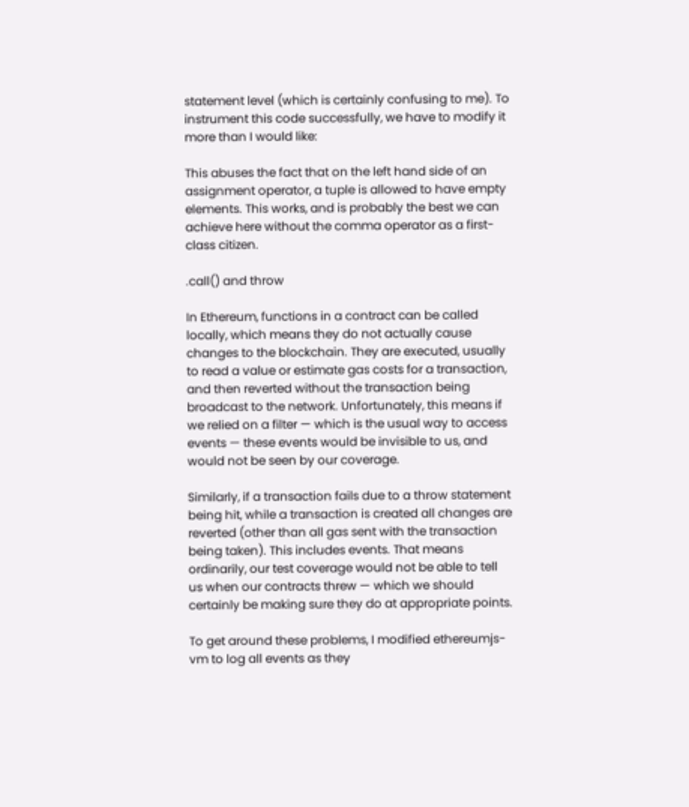statement level (which is certainly confusing to me). To instrument this code successfully, we have to modify it more than I would like:

This abuses the fact that on the left hand side of an assignment operator, a tuple is allowed to have empty elements. This works, and is probably the best we can achieve here without the comma operator as a first-class citizen.

.call() and throw

In Ethereum, functions in a contract can be called locally, which means they do not actually cause changes to the blockchain. They are executed, usually to read a value or estimate gas costs for a transaction, and then reverted without the transaction being broadcast to the network. Unfortunately, this means if we relied on a filter — which is the usual way to access events — these events would be invisible to us, and would not be seen by our coverage.

Similarly, if a transaction fails due to a throw statement being hit, while a transaction is created all changes are reverted (other than all gas sent with the transaction being taken). This includes events. That means ordinarily, our test coverage would not be able to tell us when our contracts threw — which we should certainly be making sure they do at appropriate points.

To get around these problems, I modified ethereumjs-vm to log all events as they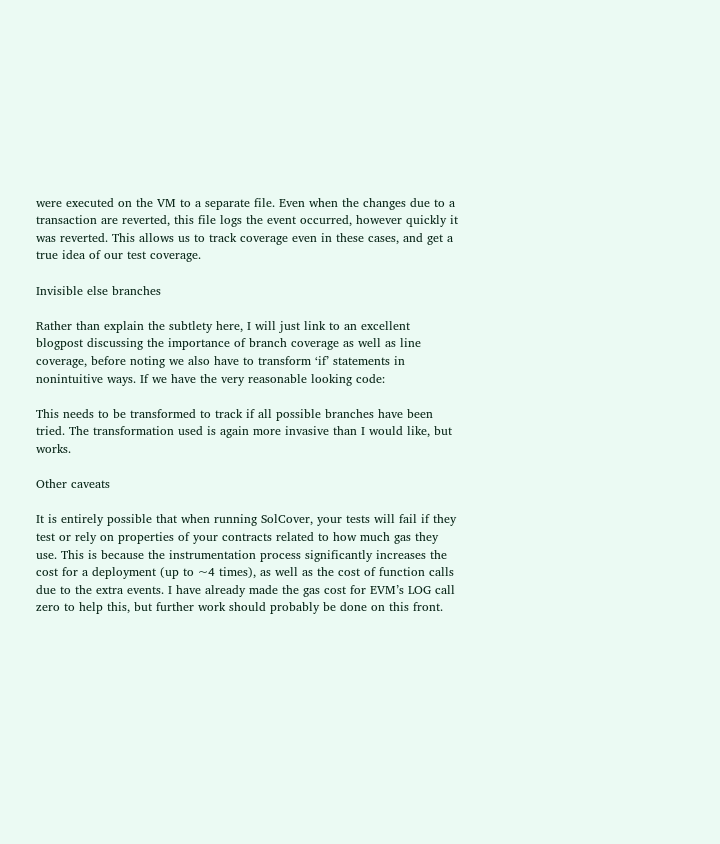were executed on the VM to a separate file. Even when the changes due to a transaction are reverted, this file logs the event occurred, however quickly it was reverted. This allows us to track coverage even in these cases, and get a true idea of our test coverage.

Invisible else branches

Rather than explain the subtlety here, I will just link to an excellent blogpost discussing the importance of branch coverage as well as line coverage, before noting we also have to transform ‘if’ statements in nonintuitive ways. If we have the very reasonable looking code:

This needs to be transformed to track if all possible branches have been tried. The transformation used is again more invasive than I would like, but works.

Other caveats

It is entirely possible that when running SolCover, your tests will fail if they test or rely on properties of your contracts related to how much gas they use. This is because the instrumentation process significantly increases the cost for a deployment (up to ~4 times), as well as the cost of function calls due to the extra events. I have already made the gas cost for EVM’s LOG call zero to help this, but further work should probably be done on this front.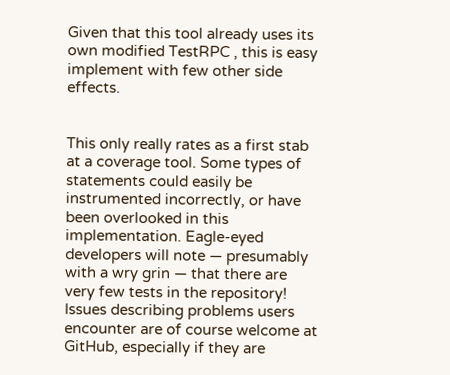Given that this tool already uses its own modified TestRPC , this is easy implement with few other side effects.


This only really rates as a first stab at a coverage tool. Some types of statements could easily be instrumented incorrectly, or have been overlooked in this implementation. Eagle-eyed developers will note — presumably with a wry grin — that there are very few tests in the repository! Issues describing problems users encounter are of course welcome at GitHub, especially if they are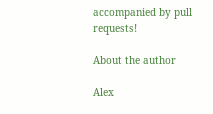accompanied by pull requests!

About the author

Alex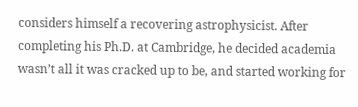considers himself a recovering astrophysicist. After completing his Ph.D. at Cambridge, he decided academia wasn’t all it was cracked up to be, and started working for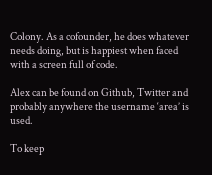Colony. As a cofounder, he does whatever needs doing, but is happiest when faced with a screen full of code.

Alex can be found on Github, Twitter and probably anywhere the username ‘area’ is used.

To keep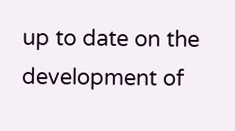up to date on the development of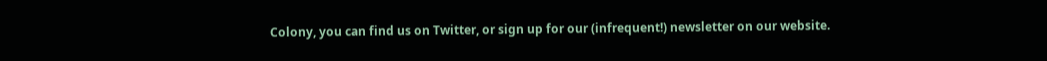Colony, you can find us on Twitter, or sign up for our (infrequent!) newsletter on our website.